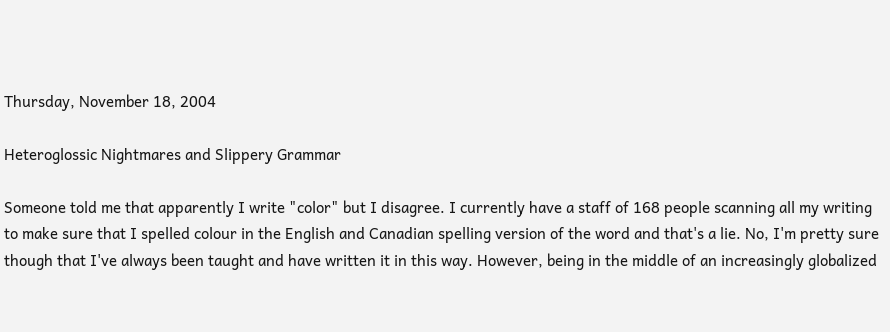Thursday, November 18, 2004

Heteroglossic Nightmares and Slippery Grammar

Someone told me that apparently I write "color" but I disagree. I currently have a staff of 168 people scanning all my writing to make sure that I spelled colour in the English and Canadian spelling version of the word and that's a lie. No, I'm pretty sure though that I've always been taught and have written it in this way. However, being in the middle of an increasingly globalized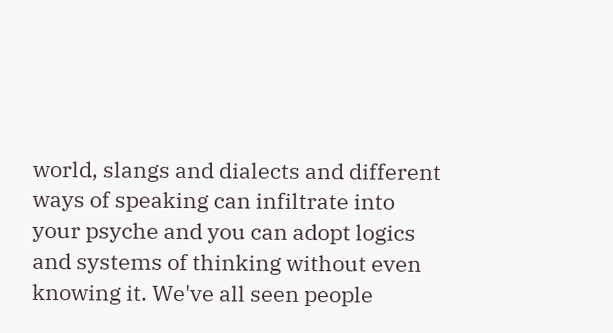world, slangs and dialects and different ways of speaking can infiltrate into your psyche and you can adopt logics and systems of thinking without even knowing it. We've all seen people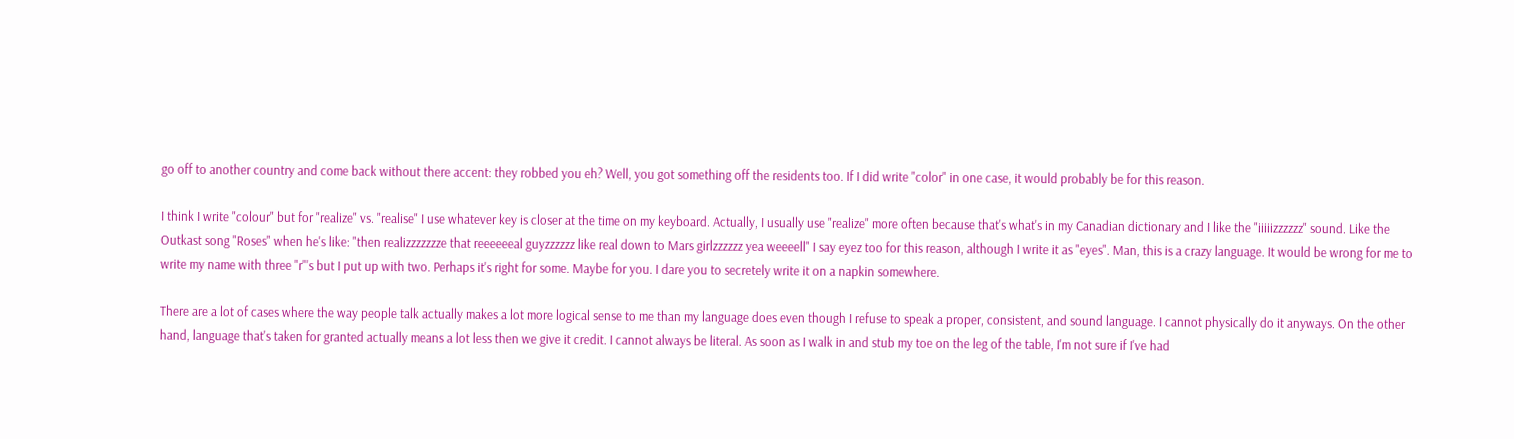go off to another country and come back without there accent: they robbed you eh? Well, you got something off the residents too. If I did write "color" in one case, it would probably be for this reason.

I think I write "colour" but for "realize" vs. "realise" I use whatever key is closer at the time on my keyboard. Actually, I usually use "realize" more often because that's what's in my Canadian dictionary and I like the "iiiiizzzzzz" sound. Like the Outkast song "Roses" when he's like: "then realizzzzzzze that reeeeeeal guyzzzzzz like real down to Mars girlzzzzzz yea weeeell" I say eyez too for this reason, although I write it as "eyes". Man, this is a crazy language. It would be wrong for me to write my name with three "r"'s but I put up with two. Perhaps it's right for some. Maybe for you. I dare you to secretely write it on a napkin somewhere.

There are a lot of cases where the way people talk actually makes a lot more logical sense to me than my language does even though I refuse to speak a proper, consistent, and sound language. I cannot physically do it anyways. On the other hand, language that's taken for granted actually means a lot less then we give it credit. I cannot always be literal. As soon as I walk in and stub my toe on the leg of the table, I'm not sure if I've had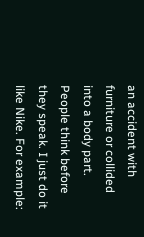an accident with furniture or collided into a body part. People think before they speak. I just do it like Nike. For example: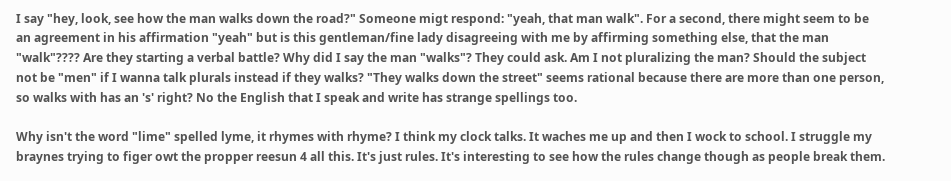I say "hey, look, see how the man walks down the road?" Someone migt respond: "yeah, that man walk". For a second, there might seem to be an agreement in his affirmation "yeah" but is this gentleman/fine lady disagreeing with me by affirming something else, that the man "walk"???? Are they starting a verbal battle? Why did I say the man "walks"? They could ask. Am I not pluralizing the man? Should the subject not be "men" if I wanna talk plurals instead if they walks? "They walks down the street" seems rational because there are more than one person, so walks with has an 's' right? No the English that I speak and write has strange spellings too.

Why isn't the word "lime" spelled lyme, it rhymes with rhyme? I think my clock talks. It waches me up and then I wock to school. I struggle my braynes trying to figer owt the propper reesun 4 all this. It's just rules. It's interesting to see how the rules change though as people break them.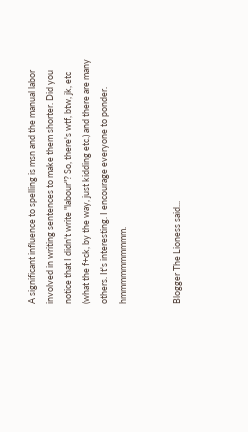A significant influence to spelling is msn and the manual labor involved in writing sentences to make them shorter. Did you notice that I didn't write "labour"? So, there's wtf, btw, jk, etc (what the f+ck, by the way, just kidding etc.) and there are many others. It's interesting. I encourage everyone to ponder. hmmmmmmmmmm.


Blogger The Lioness said...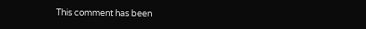This comment has been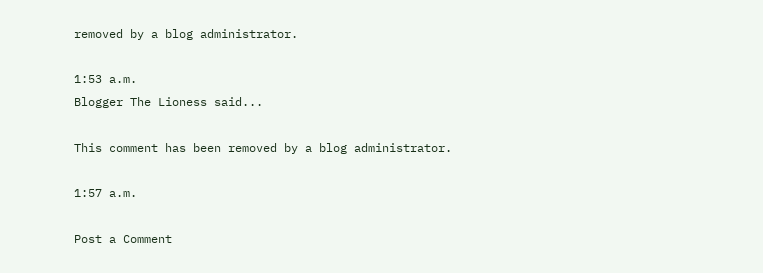removed by a blog administrator.

1:53 a.m.
Blogger The Lioness said...

This comment has been removed by a blog administrator.

1:57 a.m.

Post a Comment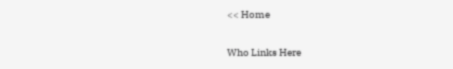<< Home

Who Links Here